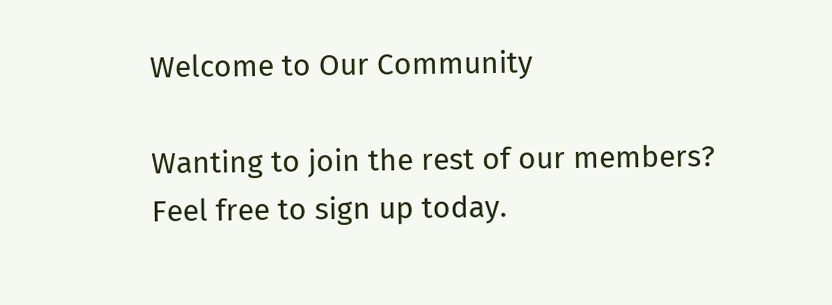Welcome to Our Community

Wanting to join the rest of our members? Feel free to sign up today.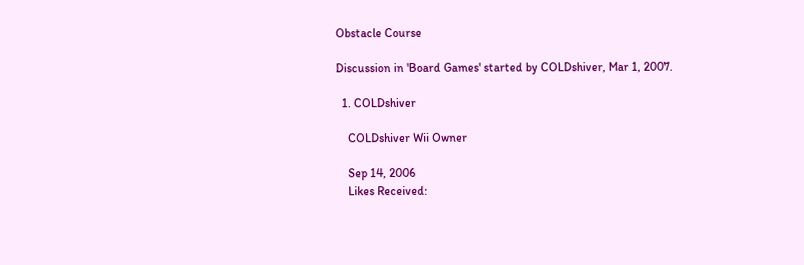Obstacle Course

Discussion in 'Board Games' started by COLDshiver, Mar 1, 2007.

  1. COLDshiver

    COLDshiver Wii Owner

    Sep 14, 2006
    Likes Received: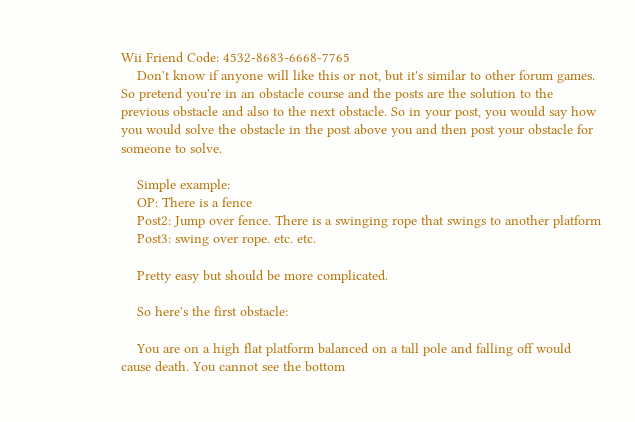Wii Friend Code: 4532-8683-6668-7765
    Don't know if anyone will like this or not, but it's similar to other forum games. So pretend you're in an obstacle course and the posts are the solution to the previous obstacle and also to the next obstacle. So in your post, you would say how you would solve the obstacle in the post above you and then post your obstacle for someone to solve.

    Simple example:
    OP: There is a fence
    Post2: Jump over fence. There is a swinging rope that swings to another platform
    Post3: swing over rope. etc. etc.

    Pretty easy but should be more complicated.

    So here's the first obstacle:

    You are on a high flat platform balanced on a tall pole and falling off would cause death. You cannot see the bottom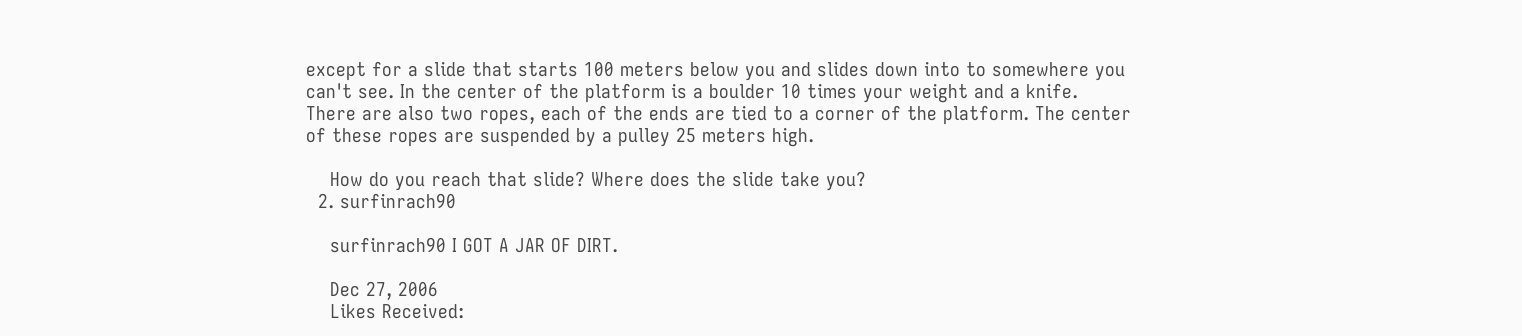except for a slide that starts 100 meters below you and slides down into to somewhere you can't see. In the center of the platform is a boulder 10 times your weight and a knife. There are also two ropes, each of the ends are tied to a corner of the platform. The center of these ropes are suspended by a pulley 25 meters high.

    How do you reach that slide? Where does the slide take you?
  2. surfinrach90

    surfinrach90 I GOT A JAR OF DIRT.

    Dec 27, 2006
    Likes Received: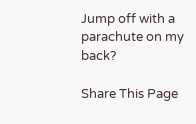Jump off with a parachute on my back?

Share This Page